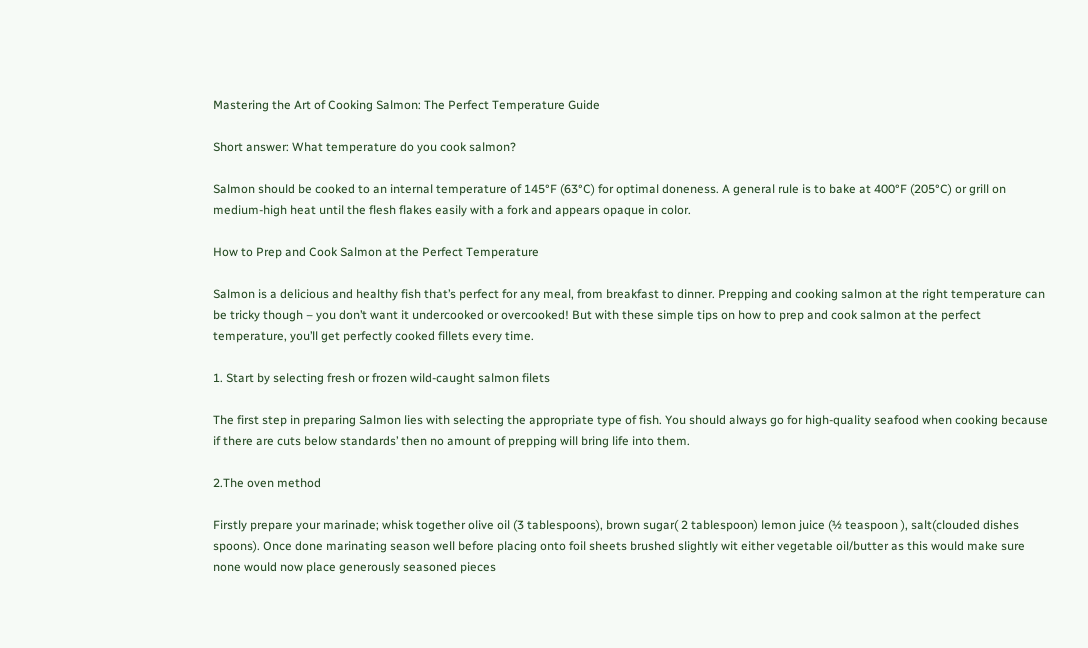Mastering the Art of Cooking Salmon: The Perfect Temperature Guide

Short answer: What temperature do you cook salmon?

Salmon should be cooked to an internal temperature of 145°F (63°C) for optimal doneness. A general rule is to bake at 400°F (205°C) or grill on medium-high heat until the flesh flakes easily with a fork and appears opaque in color.

How to Prep and Cook Salmon at the Perfect Temperature

Salmon is a delicious and healthy fish that’s perfect for any meal, from breakfast to dinner. Prepping and cooking salmon at the right temperature can be tricky though – you don’t want it undercooked or overcooked! But with these simple tips on how to prep and cook salmon at the perfect temperature, you’ll get perfectly cooked fillets every time.

1. Start by selecting fresh or frozen wild-caught salmon filets

The first step in preparing Salmon lies with selecting the appropriate type of fish. You should always go for high-quality seafood when cooking because if there are cuts below standards’ then no amount of prepping will bring life into them.

2.The oven method

Firstly prepare your marinade; whisk together olive oil (3 tablespoons), brown sugar( 2 tablespoon) lemon juice (½ teaspoon ), salt(clouded dishes spoons). Once done marinating season well before placing onto foil sheets brushed slightly wit either vegetable oil/butter as this would make sure none would now place generously seasoned pieces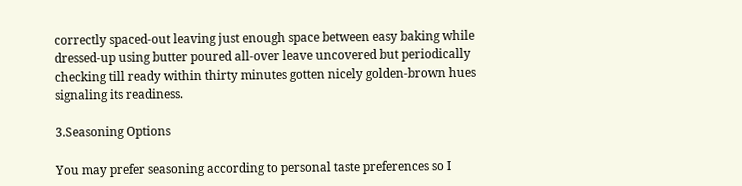correctly spaced-out leaving just enough space between easy baking while dressed-up using butter poured all-over leave uncovered but periodically checking till ready within thirty minutes gotten nicely golden-brown hues signaling its readiness.

3.Seasoning Options

You may prefer seasoning according to personal taste preferences so I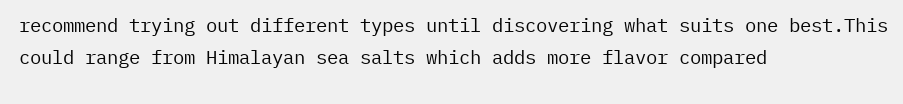recommend trying out different types until discovering what suits one best.This could range from Himalayan sea salts which adds more flavor compared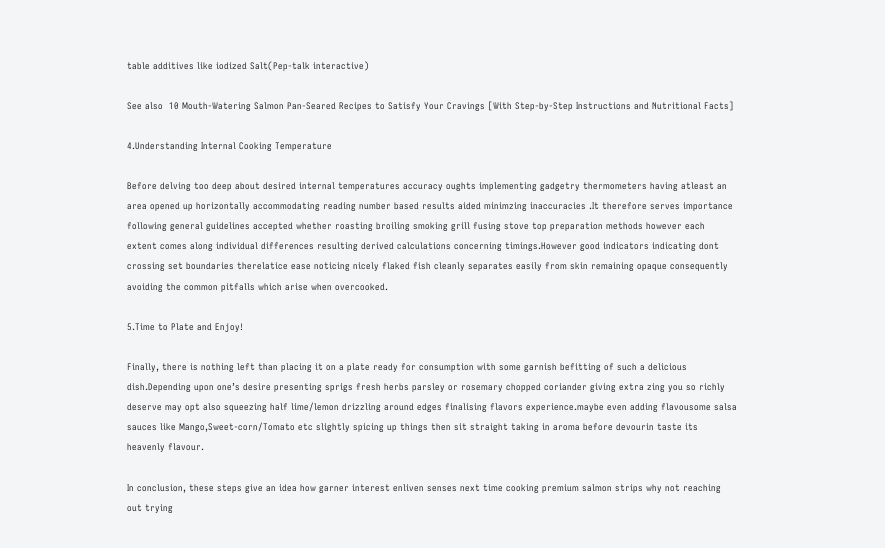table additives like iodized Salt(Pep-talk interactive)

See also  10 Mouth-Watering Salmon Pan-Seared Recipes to Satisfy Your Cravings [With Step-by-Step Instructions and Nutritional Facts]

4.Understanding Internal Cooking Temperature

Before delving too deep about desired internal temperatures accuracy oughts implementing gadgetry thermometers having atleast an area opened up horizontally accommodating reading number based results aided minimzing inaccuracies .It therefore serves importance following general guidelines accepted whether roasting broiling smoking grill fusing stove top preparation methods however each extent comes along individual differences resulting derived calculations concerning timings.However good indicators indicating dont crossing set boundaries therelatice ease noticing nicely flaked fish cleanly separates easily from skin remaining opaque consequently avoiding the common pitfalls which arise when overcooked.

5.Time to Plate and Enjoy!

Finally, there is nothing left than placing it on a plate ready for consumption with some garnish befitting of such a delicious dish.Depending upon one’s desire presenting sprigs fresh herbs parsley or rosemary chopped coriander giving extra zing you so richly deserve may opt also squeezing half lime/lemon drizzling around edges finalising flavors experience.maybe even adding flavousome salsa sauces like Mango,Sweet-corn/Tomato etc slightly spicing up things then sit straight taking in aroma before devourin taste its heavenly flavour.

In conclusion, these steps give an idea how garner interest enliven senses next time cooking premium salmon strips why not reaching out trying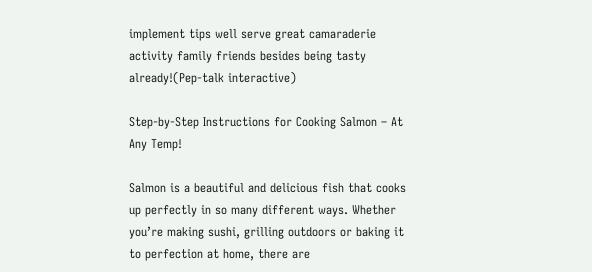implement tips well serve great camaraderie activity family friends besides being tasty already!(Pep-talk interactive)

Step-by-Step Instructions for Cooking Salmon – At Any Temp!

Salmon is a beautiful and delicious fish that cooks up perfectly in so many different ways. Whether you’re making sushi, grilling outdoors or baking it to perfection at home, there are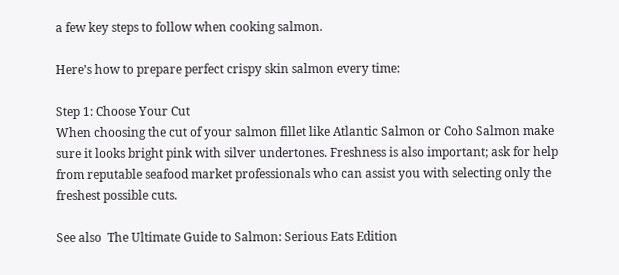a few key steps to follow when cooking salmon.

Here’s how to prepare perfect crispy skin salmon every time:

Step 1: Choose Your Cut
When choosing the cut of your salmon fillet like Atlantic Salmon or Coho Salmon make sure it looks bright pink with silver undertones. Freshness is also important; ask for help from reputable seafood market professionals who can assist you with selecting only the freshest possible cuts.

See also  The Ultimate Guide to Salmon: Serious Eats Edition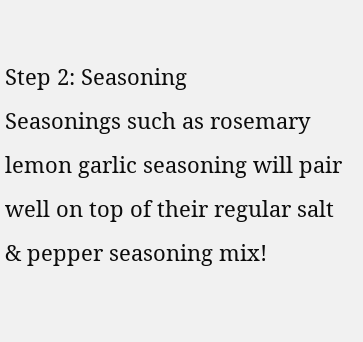Step 2: Seasoning
Seasonings such as rosemary lemon garlic seasoning will pair well on top of their regular salt & pepper seasoning mix!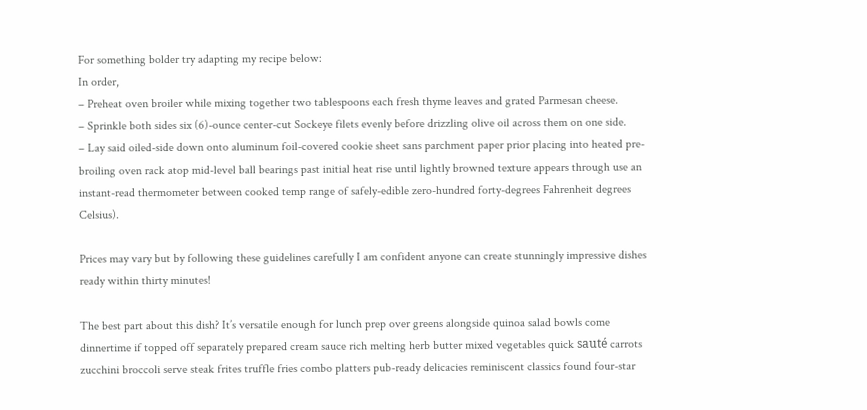For something bolder try adapting my recipe below:
In order,
– Preheat oven broiler while mixing together two tablespoons each fresh thyme leaves and grated Parmesan cheese.
– Sprinkle both sides six (6)-ounce center-cut Sockeye filets evenly before drizzling olive oil across them on one side.
– Lay said oiled-side down onto aluminum foil-covered cookie sheet sans parchment paper prior placing into heated pre-broiling oven rack atop mid-level ball bearings past initial heat rise until lightly browned texture appears through use an instant-read thermometer between cooked temp range of safely-edible zero-hundred forty-degrees Fahrenheit degrees Celsius).

Prices may vary but by following these guidelines carefully I am confident anyone can create stunningly impressive dishes ready within thirty minutes!

The best part about this dish? It’s versatile enough for lunch prep over greens alongside quinoa salad bowls come dinnertime if topped off separately prepared cream sauce rich melting herb butter mixed vegetables quick sauté carrots zucchini broccoli serve steak frites truffle fries combo platters pub-ready delicacies reminiscent classics found four-star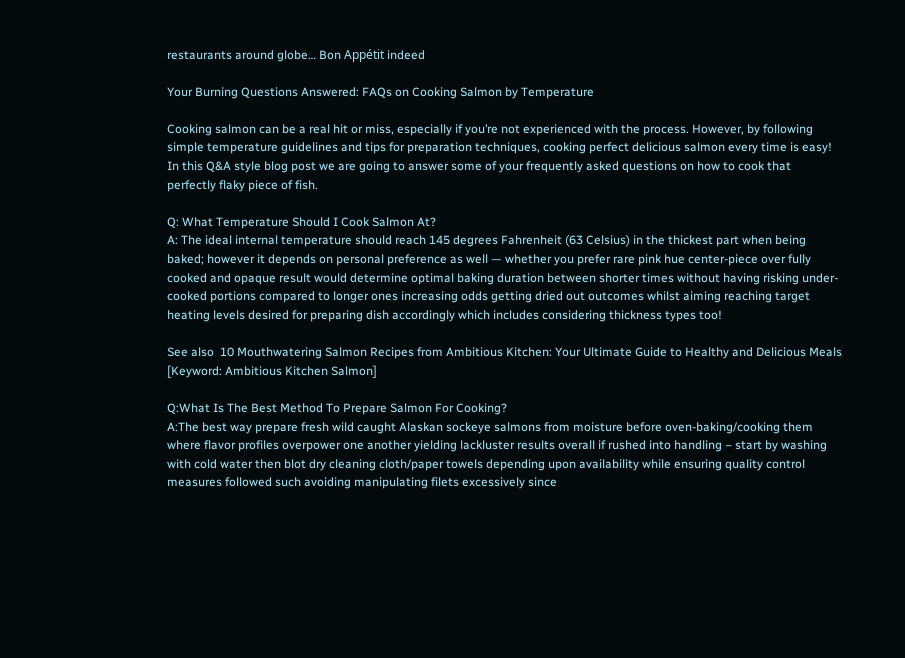restaurants around globe… Bon Appétit indeed

Your Burning Questions Answered: FAQs on Cooking Salmon by Temperature

Cooking salmon can be a real hit or miss, especially if you’re not experienced with the process. However, by following simple temperature guidelines and tips for preparation techniques, cooking perfect delicious salmon every time is easy! In this Q&A style blog post we are going to answer some of your frequently asked questions on how to cook that perfectly flaky piece of fish.

Q: What Temperature Should I Cook Salmon At?
A: The ideal internal temperature should reach 145 degrees Fahrenheit (63 Celsius) in the thickest part when being baked; however it depends on personal preference as well — whether you prefer rare pink hue center-piece over fully cooked and opaque result would determine optimal baking duration between shorter times without having risking under-cooked portions compared to longer ones increasing odds getting dried out outcomes whilst aiming reaching target heating levels desired for preparing dish accordingly which includes considering thickness types too!

See also  10 Mouthwatering Salmon Recipes from Ambitious Kitchen: Your Ultimate Guide to Healthy and Delicious Meals [Keyword: Ambitious Kitchen Salmon]

Q:What Is The Best Method To Prepare Salmon For Cooking?
A:The best way prepare fresh wild caught Alaskan sockeye salmons from moisture before oven-baking/cooking them where flavor profiles overpower one another yielding lackluster results overall if rushed into handling – start by washing with cold water then blot dry cleaning cloth/paper towels depending upon availability while ensuring quality control measures followed such avoiding manipulating filets excessively since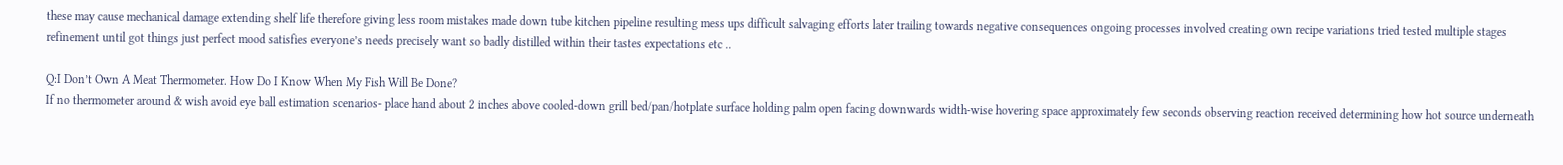these may cause mechanical damage extending shelf life therefore giving less room mistakes made down tube kitchen pipeline resulting mess ups difficult salvaging efforts later trailing towards negative consequences ongoing processes involved creating own recipe variations tried tested multiple stages refinement until got things just perfect mood satisfies everyone’s needs precisely want so badly distilled within their tastes expectations etc ..

Q:I Don’t Own A Meat Thermometer. How Do I Know When My Fish Will Be Done?
If no thermometer around & wish avoid eye ball estimation scenarios- place hand about 2 inches above cooled-down grill bed/pan/hotplate surface holding palm open facing downwards width-wise hovering space approximately few seconds observing reaction received determining how hot source underneath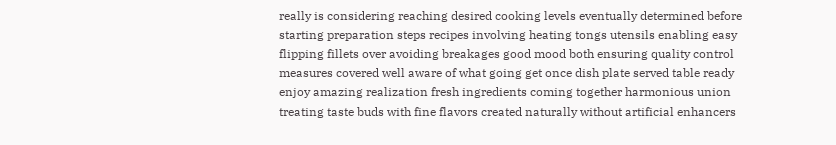really is considering reaching desired cooking levels eventually determined before starting preparation steps recipes involving heating tongs utensils enabling easy flipping fillets over avoiding breakages good mood both ensuring quality control measures covered well aware of what going get once dish plate served table ready enjoy amazing realization fresh ingredients coming together harmonious union treating taste buds with fine flavors created naturally without artificial enhancers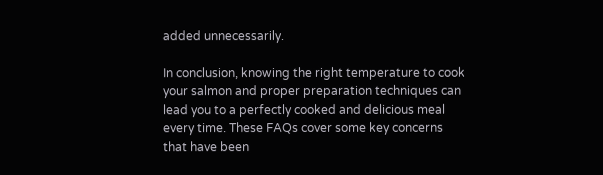added unnecessarily.

In conclusion, knowing the right temperature to cook your salmon and proper preparation techniques can lead you to a perfectly cooked and delicious meal every time. These FAQs cover some key concerns that have been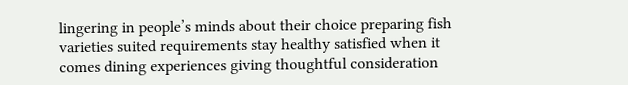lingering in people’s minds about their choice preparing fish varieties suited requirements stay healthy satisfied when it comes dining experiences giving thoughtful consideration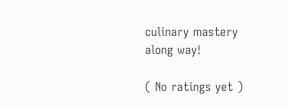culinary mastery along way!

( No ratings yet )